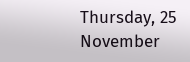Thursday, 25 November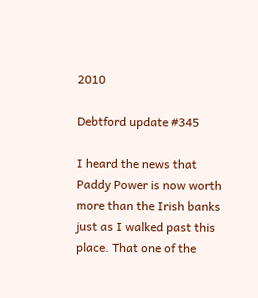2010

Debtford update #345

I heard the news that Paddy Power is now worth more than the Irish banks just as I walked past this place. That one of the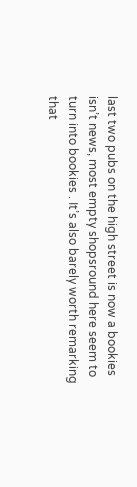last two pubs on the high street is now a bookies isn’t news, most empty shopsround here seem to turn into bookies . It’s also barely worth remarking that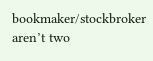bookmaker/stockbroker aren’t two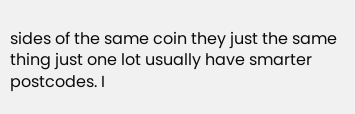sides of the same coin they just the same thing just one lot usually have smarter postcodes. I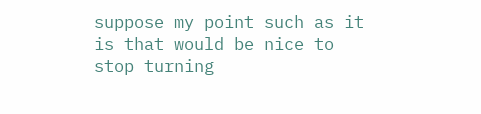suppose my point such as it is that would be nice to stop turning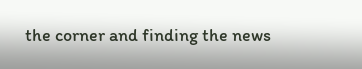the corner and finding the news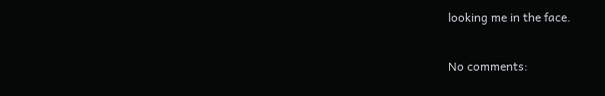looking me in the face.

No comments: